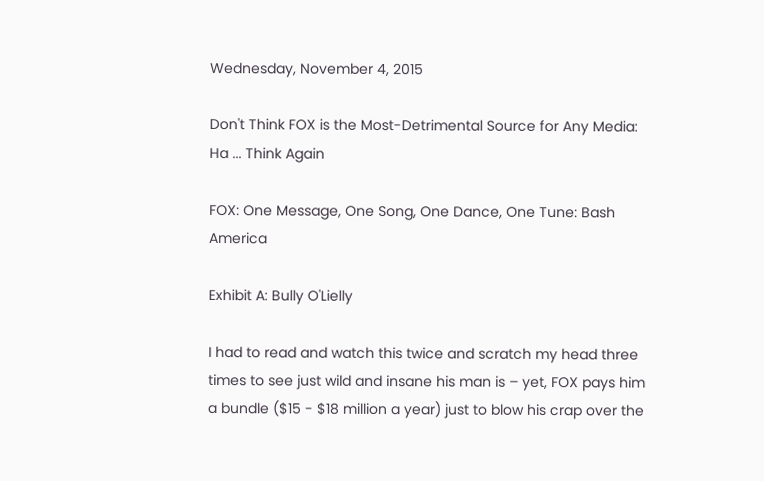Wednesday, November 4, 2015

Don't Think FOX is the Most-Detrimental Source for Any Media: Ha ... Think Again

FOX: One Message, One Song, One Dance, One Tune: Bash America

Exhibit A: Bully O'Lielly

I had to read and watch this twice and scratch my head three times to see just wild and insane his man is – yet, FOX pays him a bundle ($15 - $18 million a year) just to blow his crap over the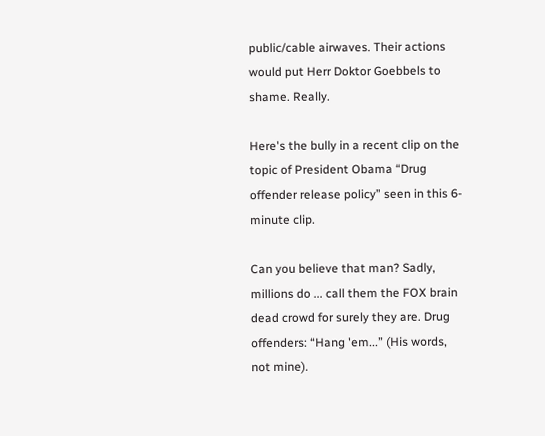public/cable airwaves. Their actions would put Herr Doktor Goebbels to shame. Really.

Here's the bully in a recent clip on the topic of President Obama “Drug offender release policy” seen in this 6-minute clip.

Can you believe that man? Sadly, millions do ... call them the FOX brain dead crowd for surely they are. Drug offenders: “Hang 'em...” (His words, not mine).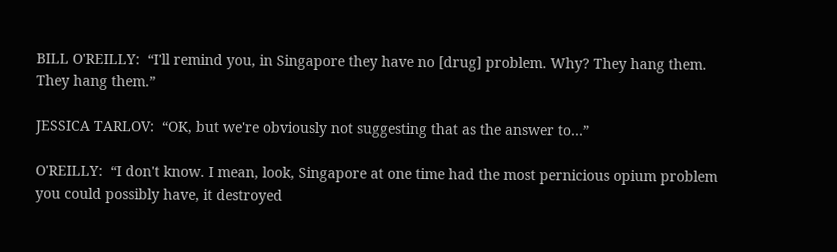BILL O'REILLY:  “I'll remind you, in Singapore they have no [drug] problem. Why? They hang them. They hang them.”

JESSICA TARLOV:  “OK, but we're obviously not suggesting that as the answer to…”

O'REILLY:  “I don't know. I mean, look, Singapore at one time had the most pernicious opium problem you could possibly have, it destroyed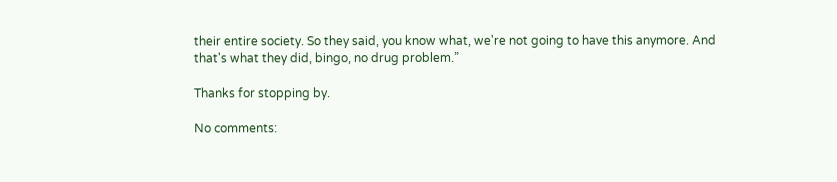their entire society. So they said, you know what, we're not going to have this anymore. And that's what they did, bingo, no drug problem.”

Thanks for stopping by.

No comments: